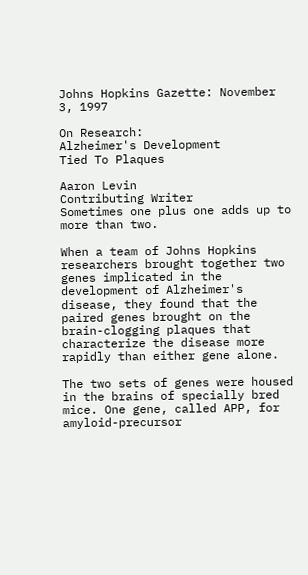Johns Hopkins Gazette: November 3, 1997

On Research:
Alzheimer's Development
Tied To Plaques

Aaron Levin
Contributing Writer
Sometimes one plus one adds up to more than two.

When a team of Johns Hopkins researchers brought together two genes implicated in the development of Alzheimer's disease, they found that the paired genes brought on the brain-clogging plaques that characterize the disease more rapidly than either gene alone.

The two sets of genes were housed in the brains of specially bred mice. One gene, called APP, for amyloid-precursor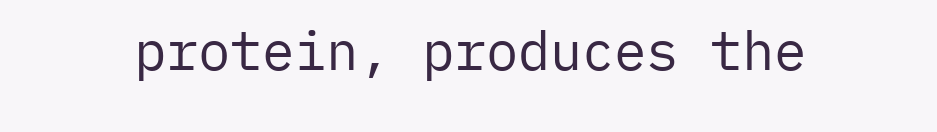protein, produces the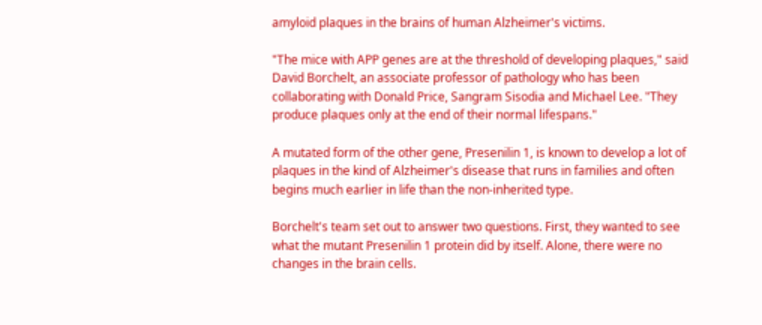amyloid plaques in the brains of human Alzheimer's victims.

"The mice with APP genes are at the threshold of developing plaques," said David Borchelt, an associate professor of pathology who has been collaborating with Donald Price, Sangram Sisodia and Michael Lee. "They produce plaques only at the end of their normal lifespans."

A mutated form of the other gene, Presenilin 1, is known to develop a lot of plaques in the kind of Alzheimer's disease that runs in families and often begins much earlier in life than the non-inherited type.

Borchelt's team set out to answer two questions. First, they wanted to see what the mutant Presenilin 1 protein did by itself. Alone, there were no changes in the brain cells.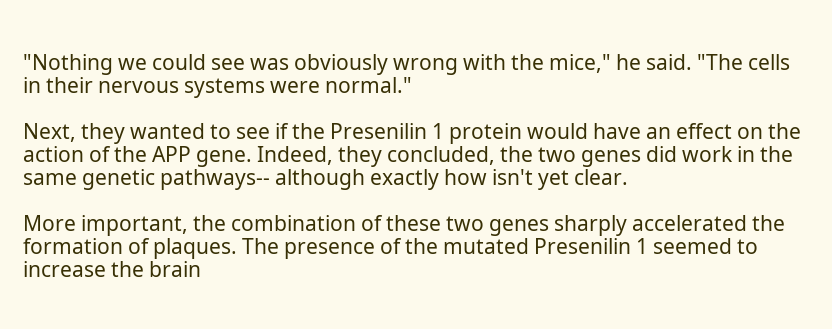"Nothing we could see was obviously wrong with the mice," he said. "The cells in their nervous systems were normal."

Next, they wanted to see if the Presenilin 1 protein would have an effect on the action of the APP gene. Indeed, they concluded, the two genes did work in the same genetic pathways-- although exactly how isn't yet clear.

More important, the combination of these two genes sharply accelerated the formation of plaques. The presence of the mutated Presenilin 1 seemed to increase the brain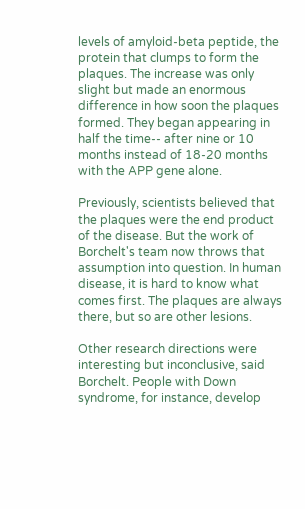levels of amyloid-beta peptide, the protein that clumps to form the plaques. The increase was only slight but made an enormous difference in how soon the plaques formed. They began appearing in half the time-- after nine or 10 months instead of 18-20 months with the APP gene alone.

Previously, scientists believed that the plaques were the end product of the disease. But the work of Borchelt's team now throws that assumption into question. In human disease, it is hard to know what comes first. The plaques are always there, but so are other lesions.

Other research directions were interesting but inconclusive, said Borchelt. People with Down syndrome, for instance, develop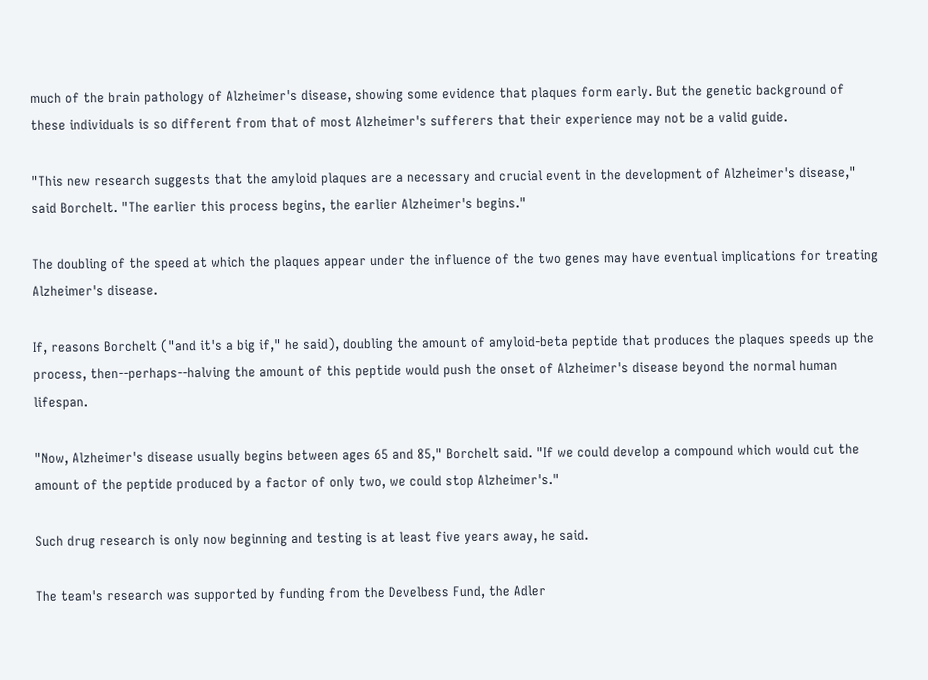much of the brain pathology of Alzheimer's disease, showing some evidence that plaques form early. But the genetic background of these individuals is so different from that of most Alzheimer's sufferers that their experience may not be a valid guide.

"This new research suggests that the amyloid plaques are a necessary and crucial event in the development of Alzheimer's disease," said Borchelt. "The earlier this process begins, the earlier Alzheimer's begins."

The doubling of the speed at which the plaques appear under the influence of the two genes may have eventual implications for treating Alzheimer's disease.

If, reasons Borchelt ("and it's a big if," he said), doubling the amount of amyloid-beta peptide that produces the plaques speeds up the process, then--perhaps--halving the amount of this peptide would push the onset of Alzheimer's disease beyond the normal human lifespan.

"Now, Alzheimer's disease usually begins between ages 65 and 85," Borchelt said. "If we could develop a compound which would cut the amount of the peptide produced by a factor of only two, we could stop Alzheimer's."

Such drug research is only now beginning and testing is at least five years away, he said.

The team's research was supported by funding from the Develbess Fund, the Adler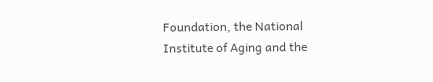Foundation, the National Institute of Aging and the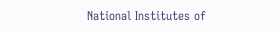National Institutes of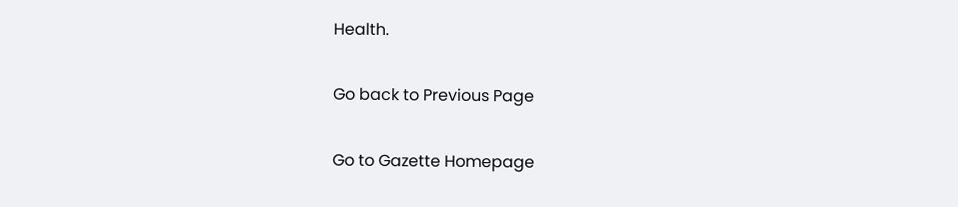Health.

Go back to Previous Page

Go to Gazette Homepage